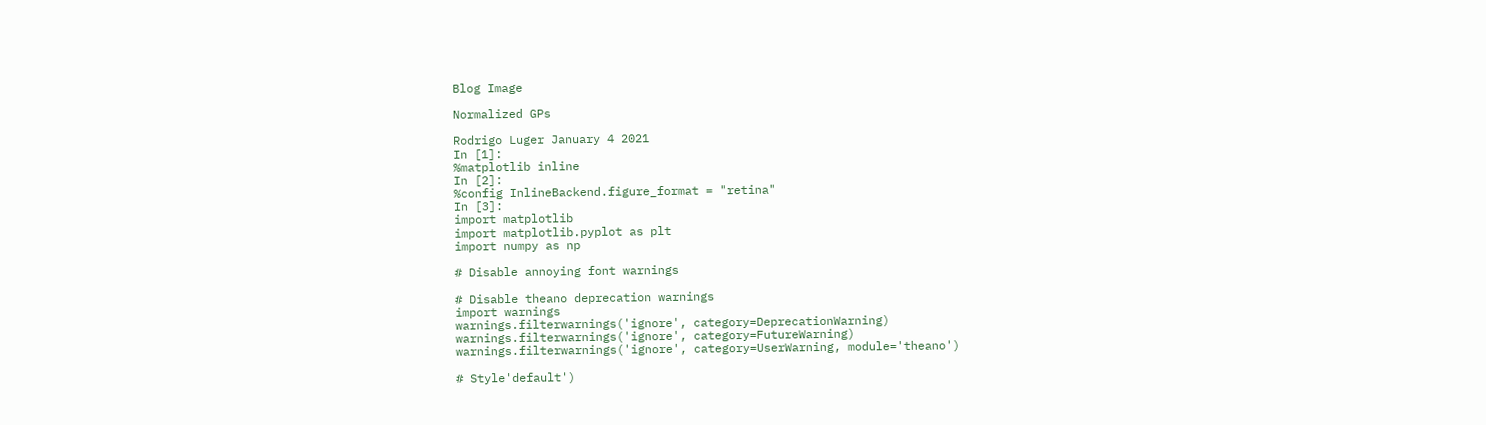Blog Image

Normalized GPs

Rodrigo Luger January 4 2021
In [1]:
%matplotlib inline
In [2]:
%config InlineBackend.figure_format = "retina"
In [3]:
import matplotlib
import matplotlib.pyplot as plt
import numpy as np

# Disable annoying font warnings

# Disable theano deprecation warnings
import warnings
warnings.filterwarnings('ignore', category=DeprecationWarning)
warnings.filterwarnings('ignore', category=FutureWarning)
warnings.filterwarnings('ignore', category=UserWarning, module='theano')

# Style'default')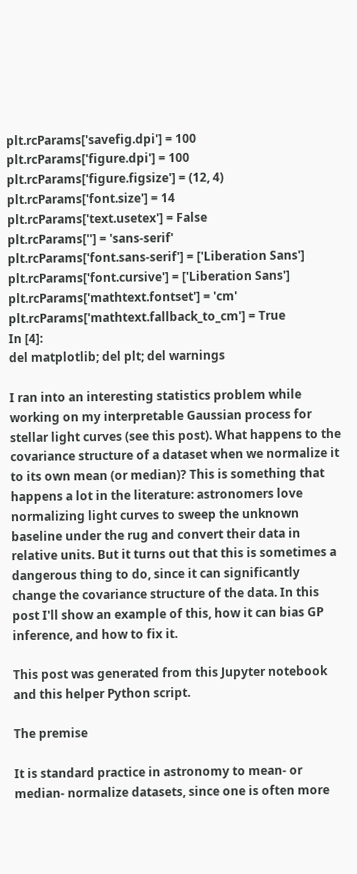plt.rcParams['savefig.dpi'] = 100
plt.rcParams['figure.dpi'] = 100
plt.rcParams['figure.figsize'] = (12, 4)
plt.rcParams['font.size'] = 14
plt.rcParams['text.usetex'] = False
plt.rcParams[''] = 'sans-serif'
plt.rcParams['font.sans-serif'] = ['Liberation Sans']
plt.rcParams['font.cursive'] = ['Liberation Sans']
plt.rcParams['mathtext.fontset'] = 'cm'
plt.rcParams['mathtext.fallback_to_cm'] = True
In [4]:
del matplotlib; del plt; del warnings

I ran into an interesting statistics problem while working on my interpretable Gaussian process for stellar light curves (see this post). What happens to the covariance structure of a dataset when we normalize it to its own mean (or median)? This is something that happens a lot in the literature: astronomers love normalizing light curves to sweep the unknown baseline under the rug and convert their data in relative units. But it turns out that this is sometimes a dangerous thing to do, since it can significantly change the covariance structure of the data. In this post I'll show an example of this, how it can bias GP inference, and how to fix it.

This post was generated from this Jupyter notebook and this helper Python script.

The premise

It is standard practice in astronomy to mean- or median- normalize datasets, since one is often more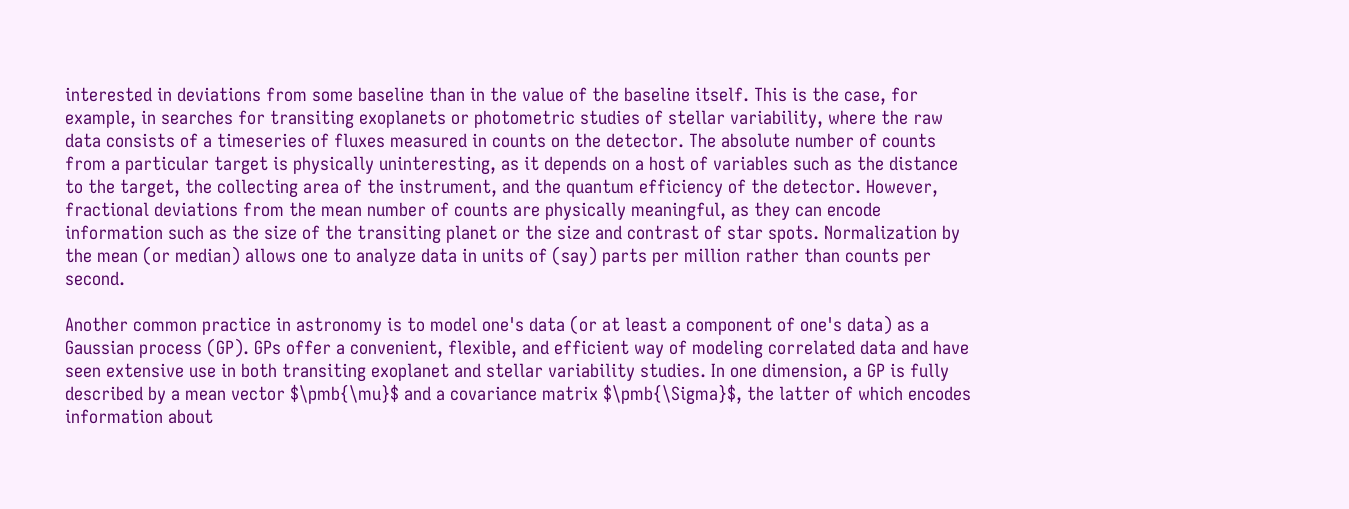interested in deviations from some baseline than in the value of the baseline itself. This is the case, for example, in searches for transiting exoplanets or photometric studies of stellar variability, where the raw data consists of a timeseries of fluxes measured in counts on the detector. The absolute number of counts from a particular target is physically uninteresting, as it depends on a host of variables such as the distance to the target, the collecting area of the instrument, and the quantum efficiency of the detector. However, fractional deviations from the mean number of counts are physically meaningful, as they can encode information such as the size of the transiting planet or the size and contrast of star spots. Normalization by the mean (or median) allows one to analyze data in units of (say) parts per million rather than counts per second.

Another common practice in astronomy is to model one's data (or at least a component of one's data) as a Gaussian process (GP). GPs offer a convenient, flexible, and efficient way of modeling correlated data and have seen extensive use in both transiting exoplanet and stellar variability studies. In one dimension, a GP is fully described by a mean vector $\pmb{\mu}$ and a covariance matrix $\pmb{\Sigma}$, the latter of which encodes information about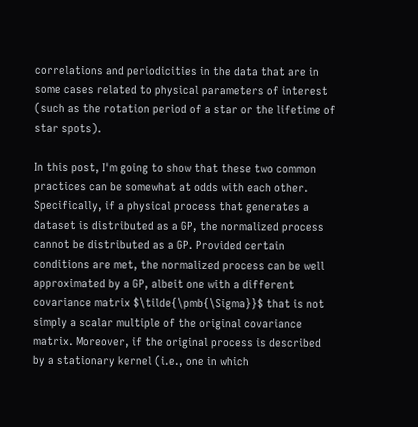correlations and periodicities in the data that are in some cases related to physical parameters of interest (such as the rotation period of a star or the lifetime of star spots).

In this post, I'm going to show that these two common practices can be somewhat at odds with each other. Specifically, if a physical process that generates a dataset is distributed as a GP, the normalized process cannot be distributed as a GP. Provided certain conditions are met, the normalized process can be well approximated by a GP, albeit one with a different covariance matrix $\tilde{\pmb{\Sigma}}$ that is not simply a scalar multiple of the original covariance matrix. Moreover, if the original process is described by a stationary kernel (i.e., one in which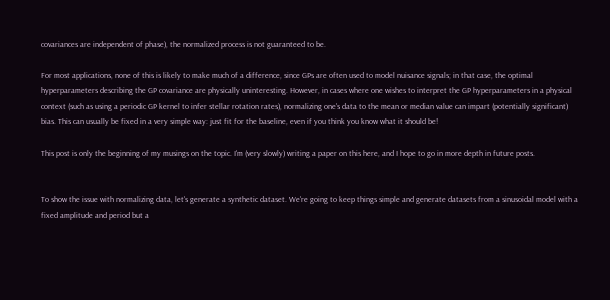covariances are independent of phase), the normalized process is not guaranteed to be.

For most applications, none of this is likely to make much of a difference, since GPs are often used to model nuisance signals; in that case, the optimal hyperparameters describing the GP covariance are physically uninteresting. However, in cases where one wishes to interpret the GP hyperparameters in a physical context (such as using a periodic GP kernel to infer stellar rotation rates), normalizing one's data to the mean or median value can impart (potentially significant) bias. This can usually be fixed in a very simple way: just fit for the baseline, even if you think you know what it should be!

This post is only the beginning of my musings on the topic. I'm (very slowly) writing a paper on this here, and I hope to go in more depth in future posts.


To show the issue with normalizing data, let's generate a synthetic dataset. We're going to keep things simple and generate datasets from a sinusoidal model with a fixed amplitude and period but a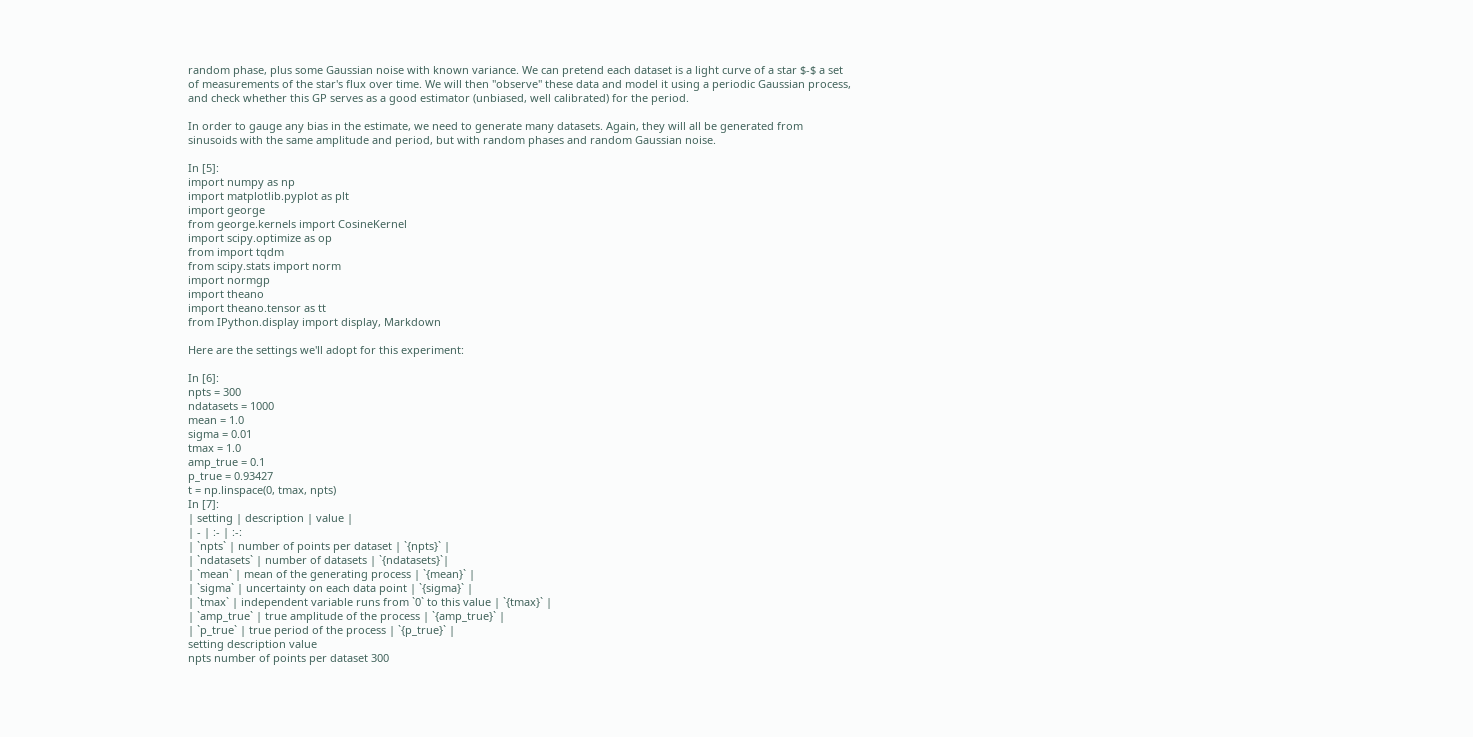random phase, plus some Gaussian noise with known variance. We can pretend each dataset is a light curve of a star $-$ a set of measurements of the star's flux over time. We will then "observe" these data and model it using a periodic Gaussian process, and check whether this GP serves as a good estimator (unbiased, well calibrated) for the period.

In order to gauge any bias in the estimate, we need to generate many datasets. Again, they will all be generated from sinusoids with the same amplitude and period, but with random phases and random Gaussian noise.

In [5]:
import numpy as np
import matplotlib.pyplot as plt
import george
from george.kernels import CosineKernel
import scipy.optimize as op
from import tqdm
from scipy.stats import norm
import normgp
import theano
import theano.tensor as tt
from IPython.display import display, Markdown

Here are the settings we'll adopt for this experiment:

In [6]:
npts = 300
ndatasets = 1000
mean = 1.0
sigma = 0.01
tmax = 1.0
amp_true = 0.1
p_true = 0.93427
t = np.linspace(0, tmax, npts)
In [7]:
| setting | description | value |
| - | :- | :-:
| `npts` | number of points per dataset | `{npts}` |
| `ndatasets` | number of datasets | `{ndatasets}`|
| `mean` | mean of the generating process | `{mean}` |
| `sigma` | uncertainty on each data point | `{sigma}` |
| `tmax` | independent variable runs from `0` to this value | `{tmax}` |
| `amp_true` | true amplitude of the process | `{amp_true}` |
| `p_true` | true period of the process | `{p_true}` |
setting description value
npts number of points per dataset 300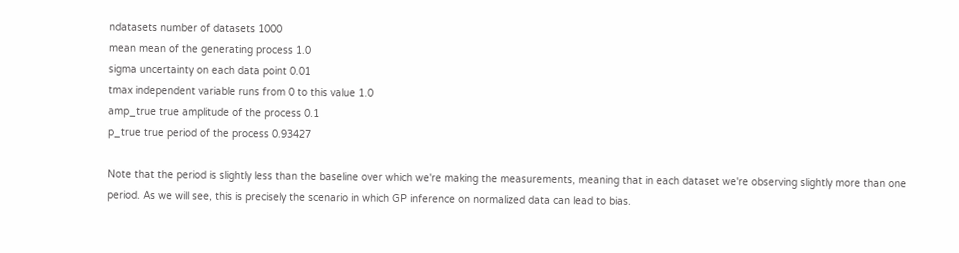ndatasets number of datasets 1000
mean mean of the generating process 1.0
sigma uncertainty on each data point 0.01
tmax independent variable runs from 0 to this value 1.0
amp_true true amplitude of the process 0.1
p_true true period of the process 0.93427

Note that the period is slightly less than the baseline over which we're making the measurements, meaning that in each dataset we're observing slightly more than one period. As we will see, this is precisely the scenario in which GP inference on normalized data can lead to bias.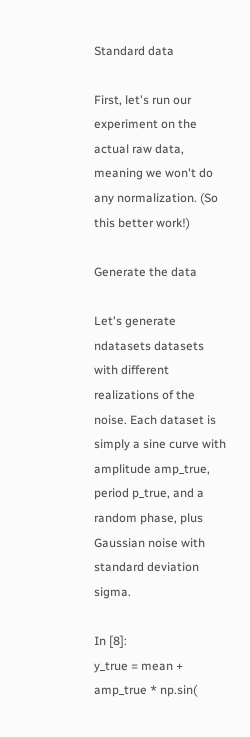Standard data

First, let's run our experiment on the actual raw data, meaning we won't do any normalization. (So this better work!)

Generate the data

Let's generate ndatasets datasets with different realizations of the noise. Each dataset is simply a sine curve with amplitude amp_true, period p_true, and a random phase, plus Gaussian noise with standard deviation sigma.

In [8]:
y_true = mean + amp_true * np.sin(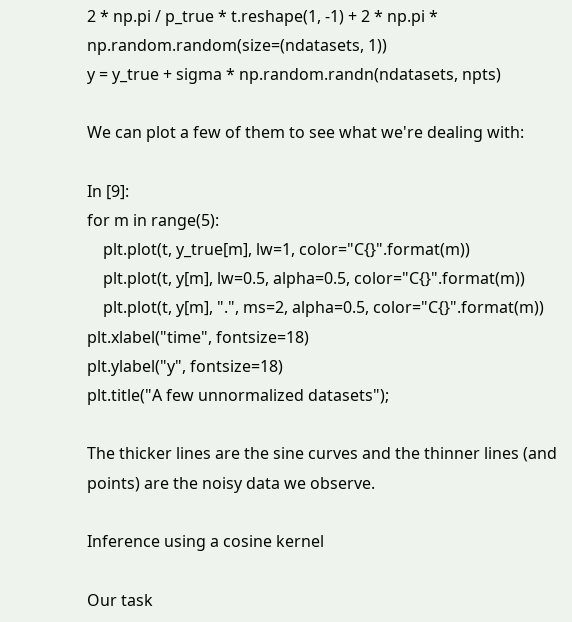2 * np.pi / p_true * t.reshape(1, -1) + 2 * np.pi * np.random.random(size=(ndatasets, 1))
y = y_true + sigma * np.random.randn(ndatasets, npts)

We can plot a few of them to see what we're dealing with:

In [9]:
for m in range(5):
    plt.plot(t, y_true[m], lw=1, color="C{}".format(m))
    plt.plot(t, y[m], lw=0.5, alpha=0.5, color="C{}".format(m))
    plt.plot(t, y[m], ".", ms=2, alpha=0.5, color="C{}".format(m))
plt.xlabel("time", fontsize=18)
plt.ylabel("y", fontsize=18)
plt.title("A few unnormalized datasets");

The thicker lines are the sine curves and the thinner lines (and points) are the noisy data we observe.

Inference using a cosine kernel

Our task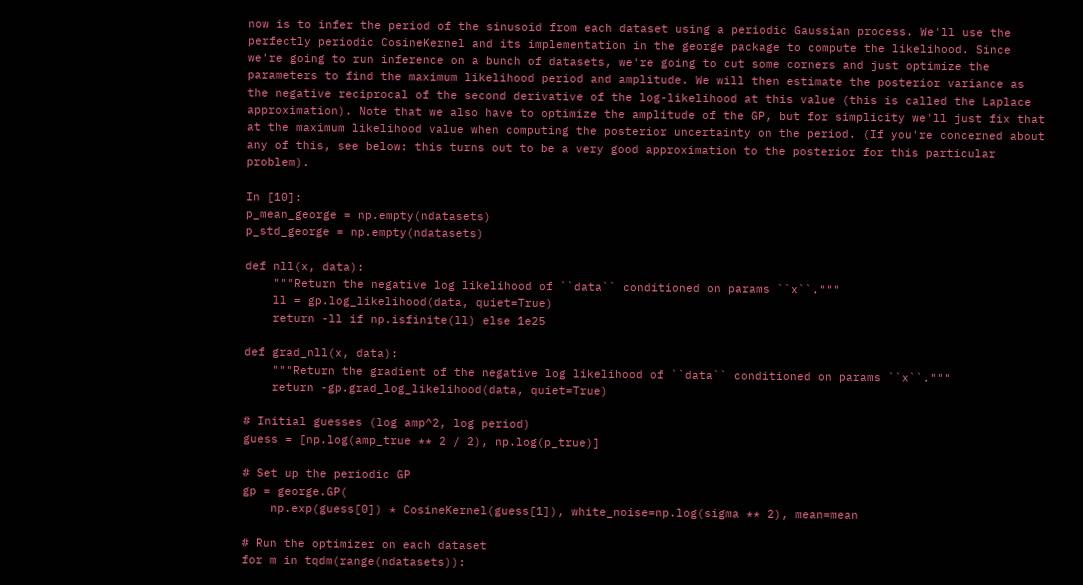now is to infer the period of the sinusoid from each dataset using a periodic Gaussian process. We'll use the perfectly periodic CosineKernel and its implementation in the george package to compute the likelihood. Since we're going to run inference on a bunch of datasets, we're going to cut some corners and just optimize the parameters to find the maximum likelihood period and amplitude. We will then estimate the posterior variance as the negative reciprocal of the second derivative of the log-likelihood at this value (this is called the Laplace approximation). Note that we also have to optimize the amplitude of the GP, but for simplicity we'll just fix that at the maximum likelihood value when computing the posterior uncertainty on the period. (If you're concerned about any of this, see below: this turns out to be a very good approximation to the posterior for this particular problem).

In [10]:
p_mean_george = np.empty(ndatasets)
p_std_george = np.empty(ndatasets)

def nll(x, data):
    """Return the negative log likelihood of ``data`` conditioned on params ``x``."""
    ll = gp.log_likelihood(data, quiet=True)
    return -ll if np.isfinite(ll) else 1e25

def grad_nll(x, data):
    """Return the gradient of the negative log likelihood of ``data`` conditioned on params ``x``."""
    return -gp.grad_log_likelihood(data, quiet=True)

# Initial guesses (log amp^2, log period)
guess = [np.log(amp_true ** 2 / 2), np.log(p_true)]

# Set up the periodic GP
gp = george.GP(
    np.exp(guess[0]) * CosineKernel(guess[1]), white_noise=np.log(sigma ** 2), mean=mean

# Run the optimizer on each dataset
for m in tqdm(range(ndatasets)):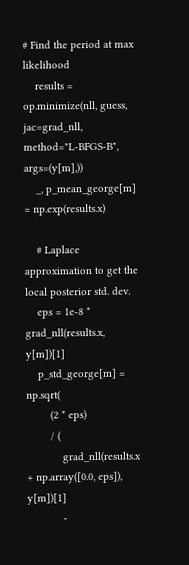# Find the period at max likelihood
    results = op.minimize(nll, guess, jac=grad_nll, method="L-BFGS-B", args=(y[m],))
    _, p_mean_george[m] = np.exp(results.x)

    # Laplace approximation to get the local posterior std. dev.
    eps = 1e-8 * grad_nll(results.x, y[m])[1]
    p_std_george[m] = np.sqrt(
        (2 * eps)
        / (
            grad_nll(results.x + np.array([0.0, eps]), y[m])[1]
            -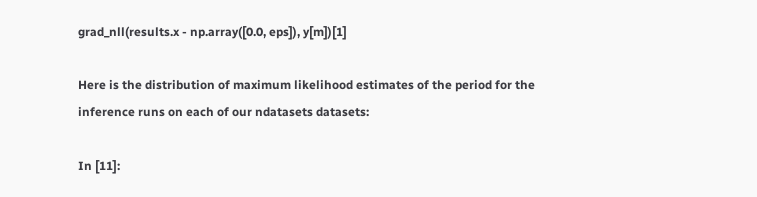grad_nll(results.x - np.array([0.0, eps]), y[m])[1]

Here is the distribution of maximum likelihood estimates of the period for the inference runs on each of our ndatasets datasets:

In [11]: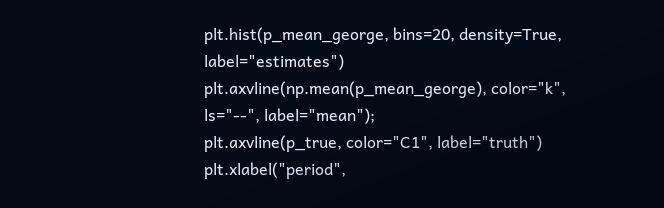plt.hist(p_mean_george, bins=20, density=True, label="estimates")
plt.axvline(np.mean(p_mean_george), color="k", ls="--", label="mean");
plt.axvline(p_true, color="C1", label="truth")
plt.xlabel("period",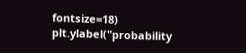fontsize=18)
plt.ylabel("probability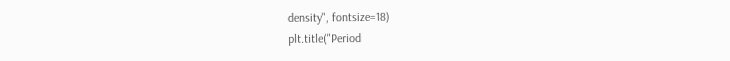density", fontsize=18)
plt.title("Period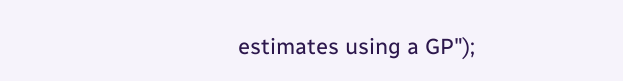estimates using a GP");